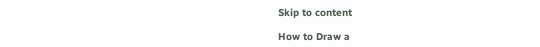Skip to content

How to Draw a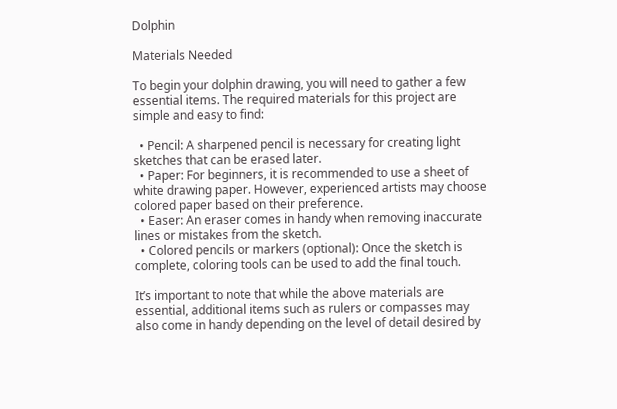Dolphin

Materials Needed

To begin your dolphin drawing, you will need to gather a few essential items. The required materials for this project are simple and easy to find:

  • Pencil: A sharpened pencil is necessary for creating light sketches that can be erased later.
  • Paper: For beginners, it is recommended to use a sheet of white drawing paper. However, experienced artists may choose colored paper based on their preference.
  • Easer: An eraser comes in handy when removing inaccurate lines or mistakes from the sketch.
  • Colored pencils or markers (optional): Once the sketch is complete, coloring tools can be used to add the final touch.

It’s important to note that while the above materials are essential, additional items such as rulers or compasses may also come in handy depending on the level of detail desired by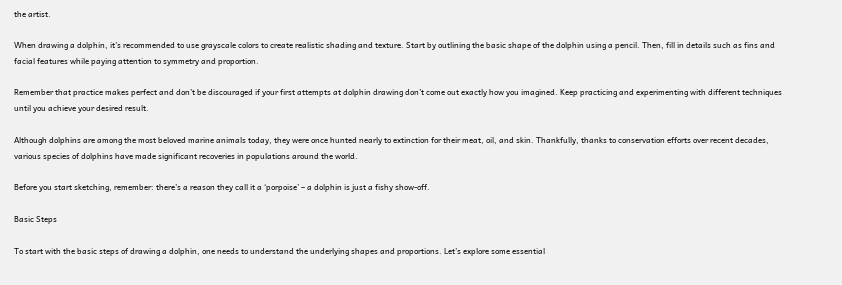the artist.

When drawing a dolphin, it’s recommended to use grayscale colors to create realistic shading and texture. Start by outlining the basic shape of the dolphin using a pencil. Then, fill in details such as fins and facial features while paying attention to symmetry and proportion.

Remember that practice makes perfect and don’t be discouraged if your first attempts at dolphin drawing don’t come out exactly how you imagined. Keep practicing and experimenting with different techniques until you achieve your desired result.

Although dolphins are among the most beloved marine animals today, they were once hunted nearly to extinction for their meat, oil, and skin. Thankfully, thanks to conservation efforts over recent decades, various species of dolphins have made significant recoveries in populations around the world.

Before you start sketching, remember: there’s a reason they call it a ‘porpoise’ – a dolphin is just a fishy show-off.

Basic Steps

To start with the basic steps of drawing a dolphin, one needs to understand the underlying shapes and proportions. Let’s explore some essential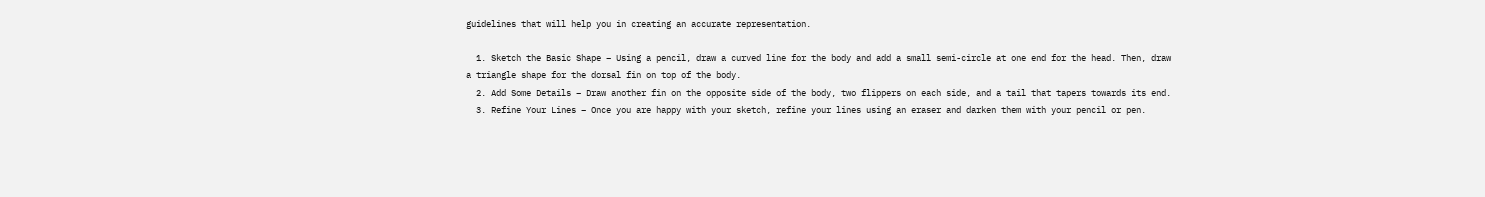guidelines that will help you in creating an accurate representation.

  1. Sketch the Basic Shape – Using a pencil, draw a curved line for the body and add a small semi-circle at one end for the head. Then, draw a triangle shape for the dorsal fin on top of the body.
  2. Add Some Details – Draw another fin on the opposite side of the body, two flippers on each side, and a tail that tapers towards its end.
  3. Refine Your Lines – Once you are happy with your sketch, refine your lines using an eraser and darken them with your pencil or pen.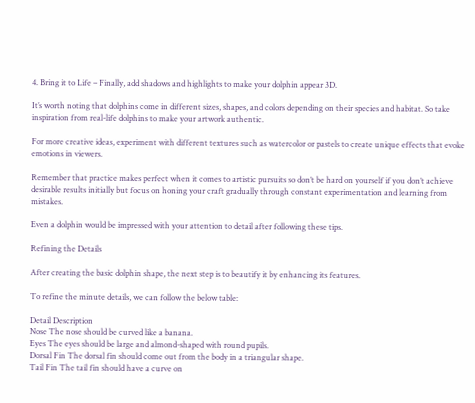4. Bring it to Life – Finally, add shadows and highlights to make your dolphin appear 3D.

It’s worth noting that dolphins come in different sizes, shapes, and colors depending on their species and habitat. So take inspiration from real-life dolphins to make your artwork authentic.

For more creative ideas, experiment with different textures such as watercolor or pastels to create unique effects that evoke emotions in viewers.

Remember that practice makes perfect when it comes to artistic pursuits so don’t be hard on yourself if you don’t achieve desirable results initially but focus on honing your craft gradually through constant experimentation and learning from mistakes.

Even a dolphin would be impressed with your attention to detail after following these tips.

Refining the Details

After creating the basic dolphin shape, the next step is to beautify it by enhancing its features.

To refine the minute details, we can follow the below table:

Detail Description
Nose The nose should be curved like a banana.
Eyes The eyes should be large and almond-shaped with round pupils.
Dorsal Fin The dorsal fin should come out from the body in a triangular shape.
Tail Fin The tail fin should have a curve on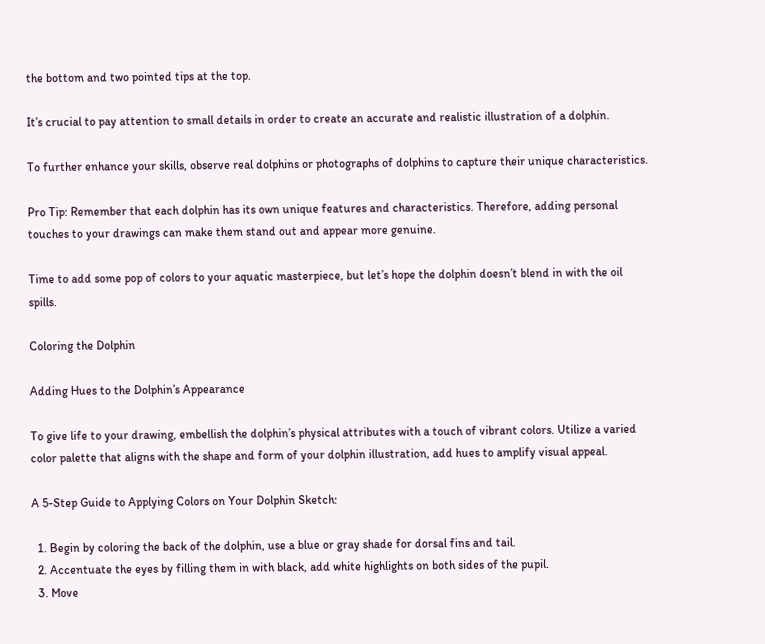the bottom and two pointed tips at the top.

It’s crucial to pay attention to small details in order to create an accurate and realistic illustration of a dolphin.

To further enhance your skills, observe real dolphins or photographs of dolphins to capture their unique characteristics.

Pro Tip: Remember that each dolphin has its own unique features and characteristics. Therefore, adding personal touches to your drawings can make them stand out and appear more genuine.

Time to add some pop of colors to your aquatic masterpiece, but let’s hope the dolphin doesn’t blend in with the oil spills.

Coloring the Dolphin

Adding Hues to the Dolphin’s Appearance

To give life to your drawing, embellish the dolphin’s physical attributes with a touch of vibrant colors. Utilize a varied color palette that aligns with the shape and form of your dolphin illustration, add hues to amplify visual appeal.

A 5-Step Guide to Applying Colors on Your Dolphin Sketch:

  1. Begin by coloring the back of the dolphin, use a blue or gray shade for dorsal fins and tail.
  2. Accentuate the eyes by filling them in with black, add white highlights on both sides of the pupil.
  3. Move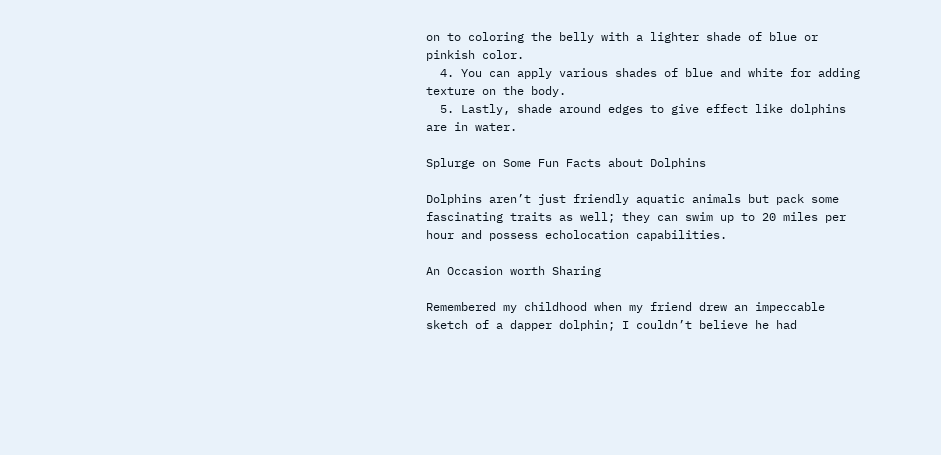on to coloring the belly with a lighter shade of blue or pinkish color.
  4. You can apply various shades of blue and white for adding texture on the body.
  5. Lastly, shade around edges to give effect like dolphins are in water.

Splurge on Some Fun Facts about Dolphins

Dolphins aren’t just friendly aquatic animals but pack some fascinating traits as well; they can swim up to 20 miles per hour and possess echolocation capabilities.

An Occasion worth Sharing

Remembered my childhood when my friend drew an impeccable sketch of a dapper dolphin; I couldn’t believe he had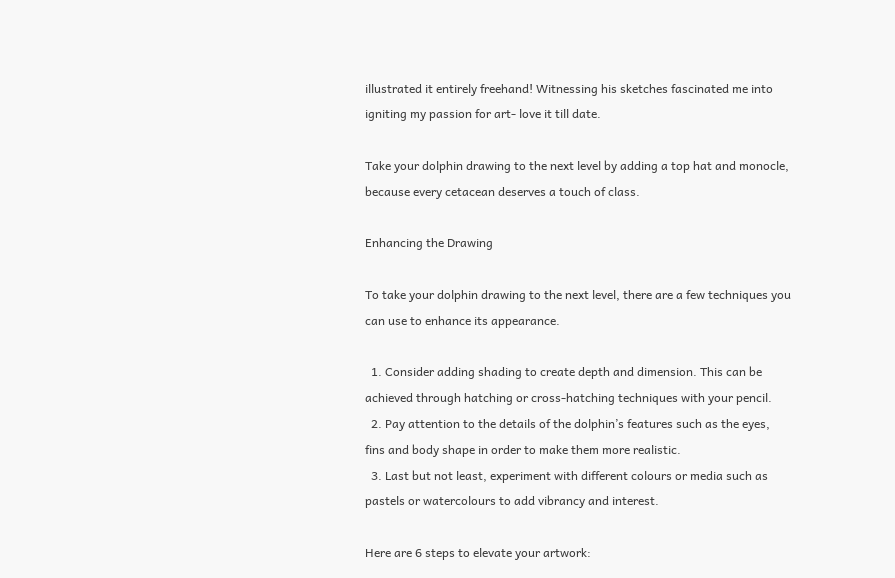illustrated it entirely freehand! Witnessing his sketches fascinated me into igniting my passion for art- love it till date.

Take your dolphin drawing to the next level by adding a top hat and monocle, because every cetacean deserves a touch of class.

Enhancing the Drawing

To take your dolphin drawing to the next level, there are a few techniques you can use to enhance its appearance.

  1. Consider adding shading to create depth and dimension. This can be achieved through hatching or cross-hatching techniques with your pencil.
  2. Pay attention to the details of the dolphin’s features such as the eyes, fins and body shape in order to make them more realistic.
  3. Last but not least, experiment with different colours or media such as pastels or watercolours to add vibrancy and interest.

Here are 6 steps to elevate your artwork: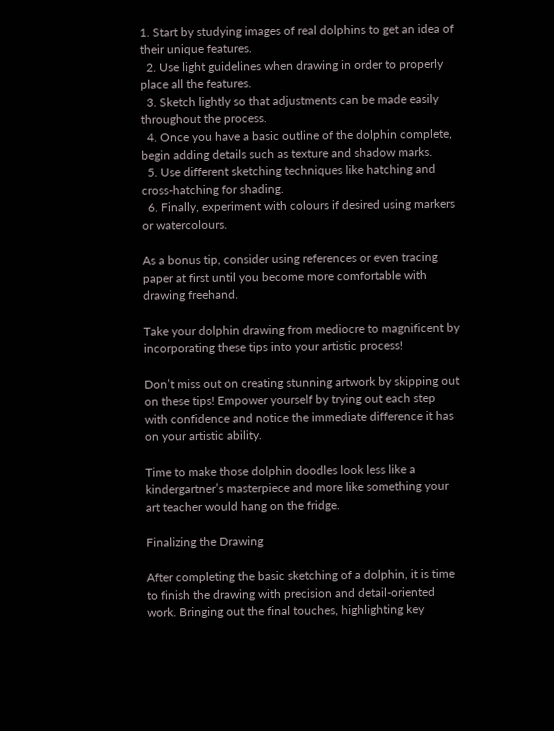1. Start by studying images of real dolphins to get an idea of their unique features.
  2. Use light guidelines when drawing in order to properly place all the features.
  3. Sketch lightly so that adjustments can be made easily throughout the process.
  4. Once you have a basic outline of the dolphin complete, begin adding details such as texture and shadow marks.
  5. Use different sketching techniques like hatching and cross-hatching for shading.
  6. Finally, experiment with colours if desired using markers or watercolours.

As a bonus tip, consider using references or even tracing paper at first until you become more comfortable with drawing freehand.

Take your dolphin drawing from mediocre to magnificent by incorporating these tips into your artistic process!

Don’t miss out on creating stunning artwork by skipping out on these tips! Empower yourself by trying out each step with confidence and notice the immediate difference it has on your artistic ability.

Time to make those dolphin doodles look less like a kindergartner’s masterpiece and more like something your art teacher would hang on the fridge.

Finalizing the Drawing

After completing the basic sketching of a dolphin, it is time to finish the drawing with precision and detail-oriented work. Bringing out the final touches, highlighting key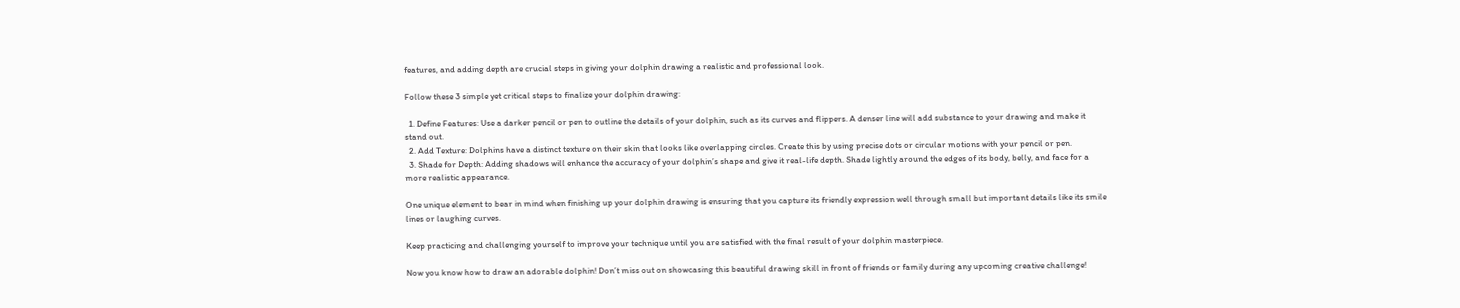features, and adding depth are crucial steps in giving your dolphin drawing a realistic and professional look.

Follow these 3 simple yet critical steps to finalize your dolphin drawing:

  1. Define Features: Use a darker pencil or pen to outline the details of your dolphin, such as its curves and flippers. A denser line will add substance to your drawing and make it stand out.
  2. Add Texture: Dolphins have a distinct texture on their skin that looks like overlapping circles. Create this by using precise dots or circular motions with your pencil or pen.
  3. Shade for Depth: Adding shadows will enhance the accuracy of your dolphin’s shape and give it real-life depth. Shade lightly around the edges of its body, belly, and face for a more realistic appearance.

One unique element to bear in mind when finishing up your dolphin drawing is ensuring that you capture its friendly expression well through small but important details like its smile lines or laughing curves.

Keep practicing and challenging yourself to improve your technique until you are satisfied with the final result of your dolphin masterpiece.

Now you know how to draw an adorable dolphin! Don’t miss out on showcasing this beautiful drawing skill in front of friends or family during any upcoming creative challenge!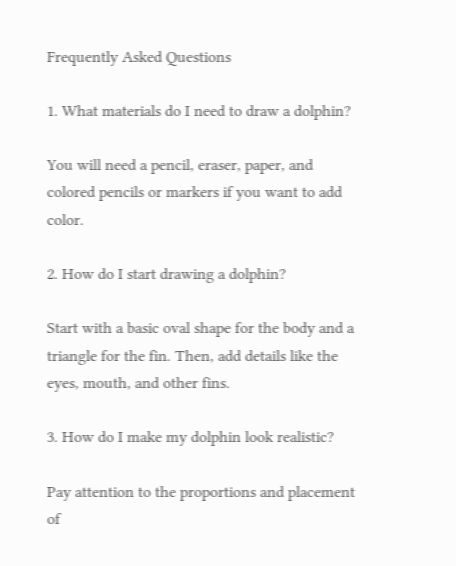Frequently Asked Questions

1. What materials do I need to draw a dolphin?

You will need a pencil, eraser, paper, and colored pencils or markers if you want to add color.

2. How do I start drawing a dolphin?

Start with a basic oval shape for the body and a triangle for the fin. Then, add details like the eyes, mouth, and other fins.

3. How do I make my dolphin look realistic?

Pay attention to the proportions and placement of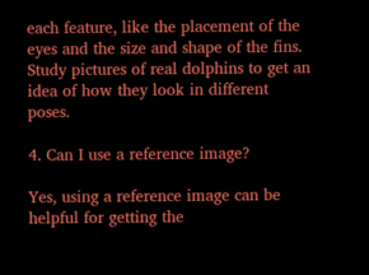each feature, like the placement of the eyes and the size and shape of the fins. Study pictures of real dolphins to get an idea of how they look in different poses.

4. Can I use a reference image?

Yes, using a reference image can be helpful for getting the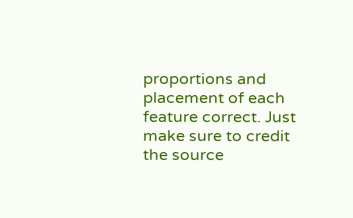proportions and placement of each feature correct. Just make sure to credit the source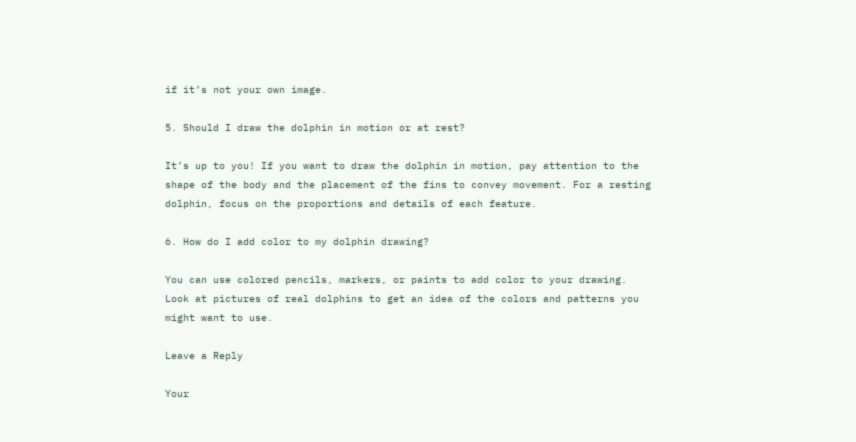if it’s not your own image.

5. Should I draw the dolphin in motion or at rest?

It’s up to you! If you want to draw the dolphin in motion, pay attention to the shape of the body and the placement of the fins to convey movement. For a resting dolphin, focus on the proportions and details of each feature.

6. How do I add color to my dolphin drawing?

You can use colored pencils, markers, or paints to add color to your drawing. Look at pictures of real dolphins to get an idea of the colors and patterns you might want to use.

Leave a Reply

Your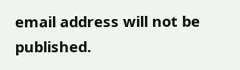email address will not be published.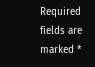Required fields are marked *